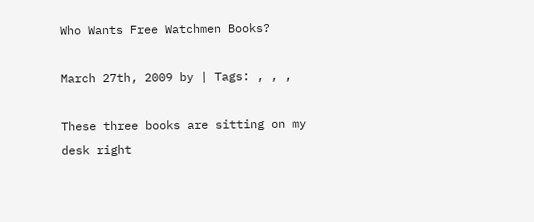Who Wants Free Watchmen Books?

March 27th, 2009 by | Tags: , , ,

These three books are sitting on my desk right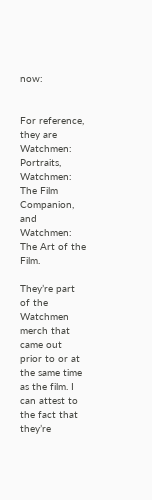now:


For reference, they are Watchmen: Portraits, Watchmen: The Film Companion, and Watchmen: The Art of the Film.

They’re part of the Watchmen merch that came out prior to or at the same time as the film. I can attest to the fact that they’re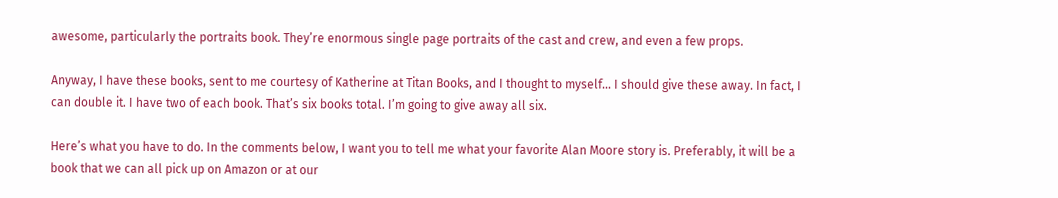awesome, particularly the portraits book. They’re enormous single page portraits of the cast and crew, and even a few props.

Anyway, I have these books, sent to me courtesy of Katherine at Titan Books, and I thought to myself… I should give these away. In fact, I can double it. I have two of each book. That’s six books total. I’m going to give away all six.

Here’s what you have to do. In the comments below, I want you to tell me what your favorite Alan Moore story is. Preferably, it will be a book that we can all pick up on Amazon or at our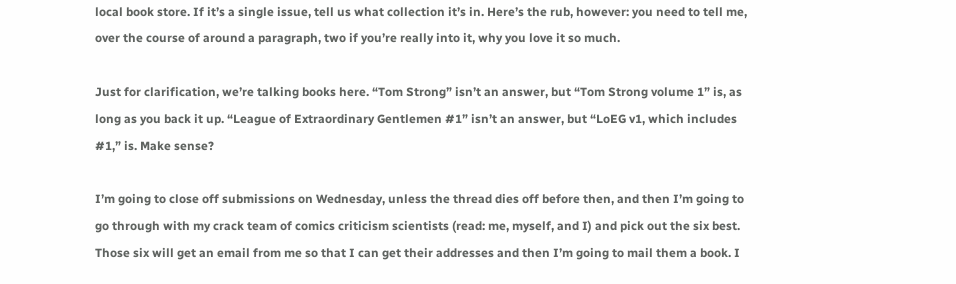local book store. If it’s a single issue, tell us what collection it’s in. Here’s the rub, however: you need to tell me, over the course of around a paragraph, two if you’re really into it, why you love it so much.

Just for clarification, we’re talking books here. “Tom Strong” isn’t an answer, but “Tom Strong volume 1” is, as long as you back it up. “League of Extraordinary Gentlemen #1” isn’t an answer, but “LoEG v1, which includes #1,” is. Make sense?

I’m going to close off submissions on Wednesday, unless the thread dies off before then, and then I’m going to go through with my crack team of comics criticism scientists (read: me, myself, and I) and pick out the six best. Those six will get an email from me so that I can get their addresses and then I’m going to mail them a book. I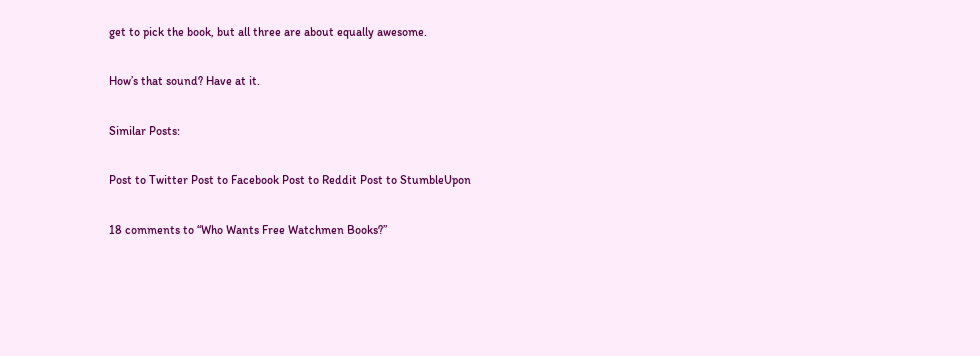get to pick the book, but all three are about equally awesome.

How’s that sound? Have at it.

Similar Posts:

Post to Twitter Post to Facebook Post to Reddit Post to StumbleUpon

18 comments to “Who Wants Free Watchmen Books?”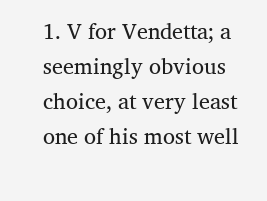1. V for Vendetta; a seemingly obvious choice, at very least one of his most well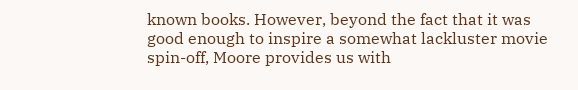known books. However, beyond the fact that it was good enough to inspire a somewhat lackluster movie spin-off, Moore provides us with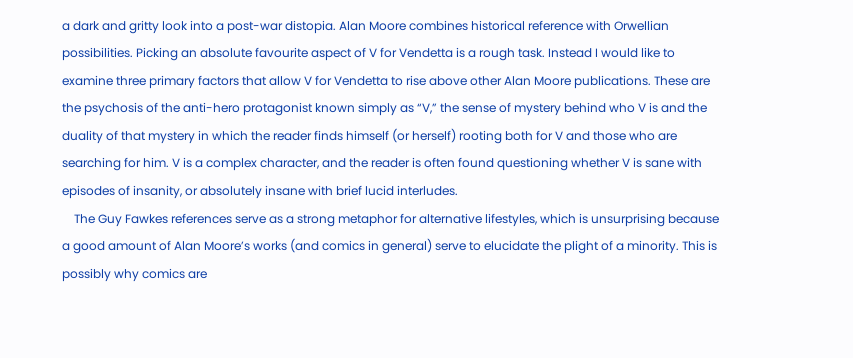a dark and gritty look into a post-war distopia. Alan Moore combines historical reference with Orwellian possibilities. Picking an absolute favourite aspect of V for Vendetta is a rough task. Instead I would like to examine three primary factors that allow V for Vendetta to rise above other Alan Moore publications. These are the psychosis of the anti-hero protagonist known simply as “V,” the sense of mystery behind who V is and the duality of that mystery in which the reader finds himself (or herself) rooting both for V and those who are searching for him. V is a complex character, and the reader is often found questioning whether V is sane with episodes of insanity, or absolutely insane with brief lucid interludes.
    The Guy Fawkes references serve as a strong metaphor for alternative lifestyles, which is unsurprising because a good amount of Alan Moore’s works (and comics in general) serve to elucidate the plight of a minority. This is possibly why comics are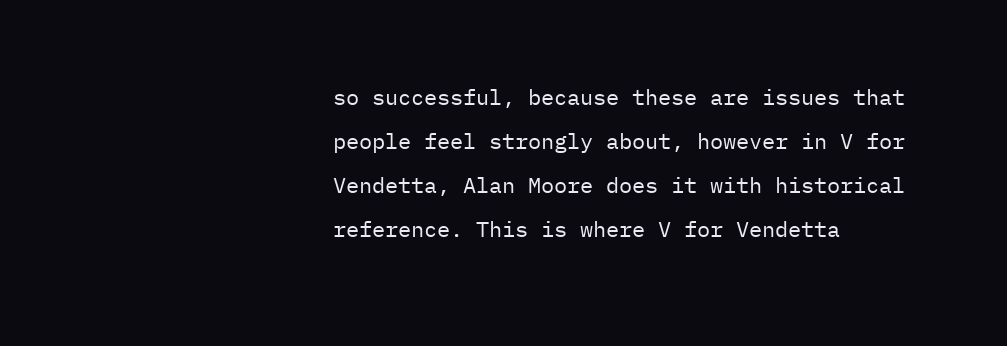so successful, because these are issues that people feel strongly about, however in V for Vendetta, Alan Moore does it with historical reference. This is where V for Vendetta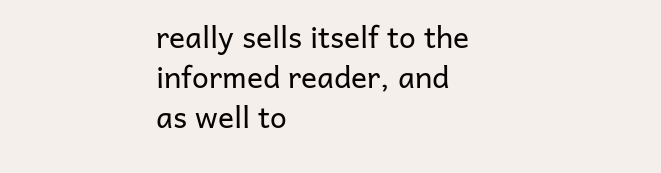really sells itself to the informed reader, and as well to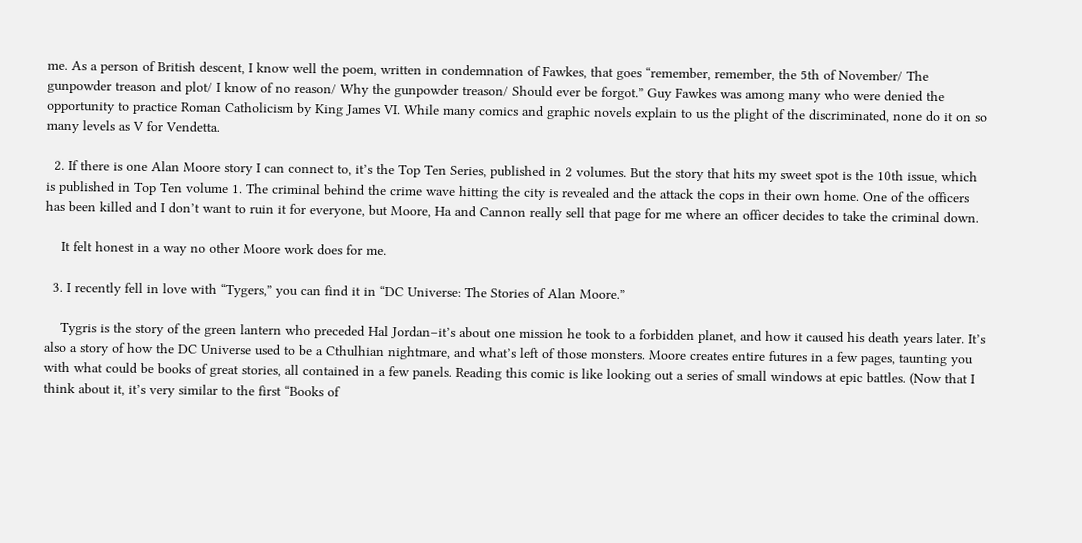me. As a person of British descent, I know well the poem, written in condemnation of Fawkes, that goes “remember, remember, the 5th of November/ The gunpowder treason and plot/ I know of no reason/ Why the gunpowder treason/ Should ever be forgot.” Guy Fawkes was among many who were denied the opportunity to practice Roman Catholicism by King James VI. While many comics and graphic novels explain to us the plight of the discriminated, none do it on so many levels as V for Vendetta.

  2. If there is one Alan Moore story I can connect to, it’s the Top Ten Series, published in 2 volumes. But the story that hits my sweet spot is the 10th issue, which is published in Top Ten volume 1. The criminal behind the crime wave hitting the city is revealed and the attack the cops in their own home. One of the officers has been killed and I don’t want to ruin it for everyone, but Moore, Ha and Cannon really sell that page for me where an officer decides to take the criminal down.

    It felt honest in a way no other Moore work does for me.

  3. I recently fell in love with “Tygers,” you can find it in “DC Universe: The Stories of Alan Moore.”

    Tygris is the story of the green lantern who preceded Hal Jordan–it’s about one mission he took to a forbidden planet, and how it caused his death years later. It’s also a story of how the DC Universe used to be a Cthulhian nightmare, and what’s left of those monsters. Moore creates entire futures in a few pages, taunting you with what could be books of great stories, all contained in a few panels. Reading this comic is like looking out a series of small windows at epic battles. (Now that I think about it, it’s very similar to the first “Books of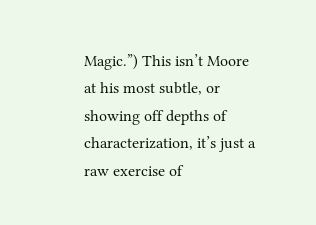Magic.”) This isn’t Moore at his most subtle, or showing off depths of characterization, it’s just a raw exercise of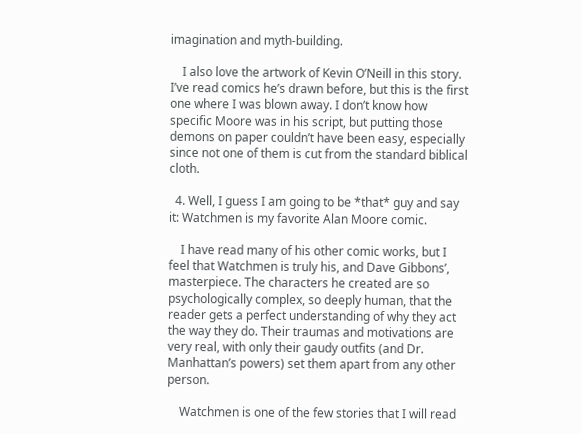imagination and myth-building.

    I also love the artwork of Kevin O’Neill in this story. I’ve read comics he’s drawn before, but this is the first one where I was blown away. I don’t know how specific Moore was in his script, but putting those demons on paper couldn’t have been easy, especially since not one of them is cut from the standard biblical cloth.

  4. Well, I guess I am going to be *that* guy and say it: Watchmen is my favorite Alan Moore comic.

    I have read many of his other comic works, but I feel that Watchmen is truly his, and Dave Gibbons’, masterpiece. The characters he created are so psychologically complex, so deeply human, that the reader gets a perfect understanding of why they act the way they do. Their traumas and motivations are very real, with only their gaudy outfits (and Dr. Manhattan’s powers) set them apart from any other person.

    Watchmen is one of the few stories that I will read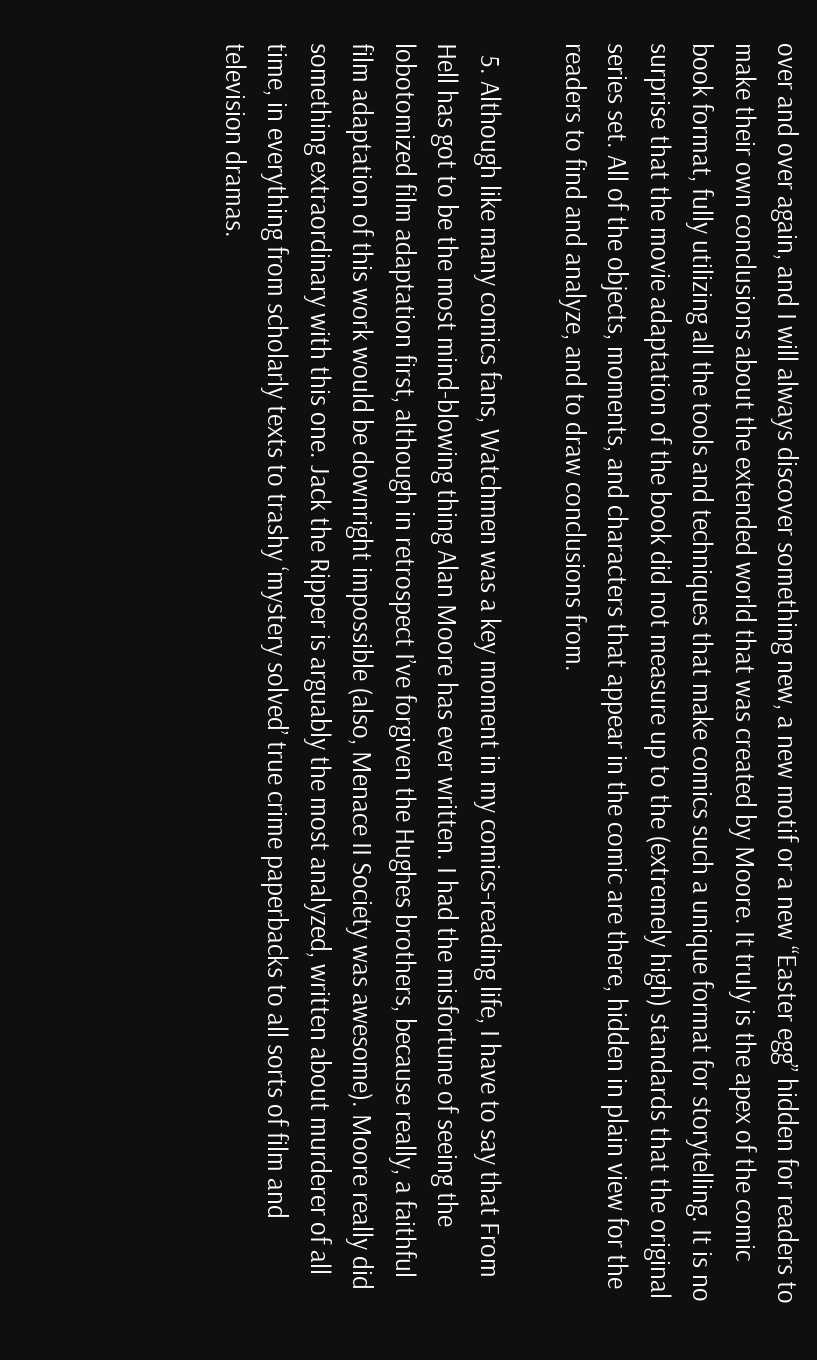over and over again, and I will always discover something new, a new motif or a new “Easter egg” hidden for readers to make their own conclusions about the extended world that was created by Moore. It truly is the apex of the comic book format, fully utilizing all the tools and techniques that make comics such a unique format for storytelling. It is no surprise that the movie adaptation of the book did not measure up to the (extremely high) standards that the original series set. All of the objects, moments, and characters that appear in the comic are there, hidden in plain view for the readers to find and analyze, and to draw conclusions from.

  5. Although like many comics fans, Watchmen was a key moment in my comics-reading life, I have to say that From Hell has got to be the most mind-blowing thing Alan Moore has ever written. I had the misfortune of seeing the lobotomized film adaptation first, although in retrospect I’ve forgiven the Hughes brothers, because really, a faithful film adaptation of this work would be downright impossible (also, Menace II Society was awesome). Moore really did something extraordinary with this one. Jack the Ripper is arguably the most analyzed, written about murderer of all time, in everything from scholarly texts to trashy ‘mystery solved’ true crime paperbacks to all sorts of film and television dramas.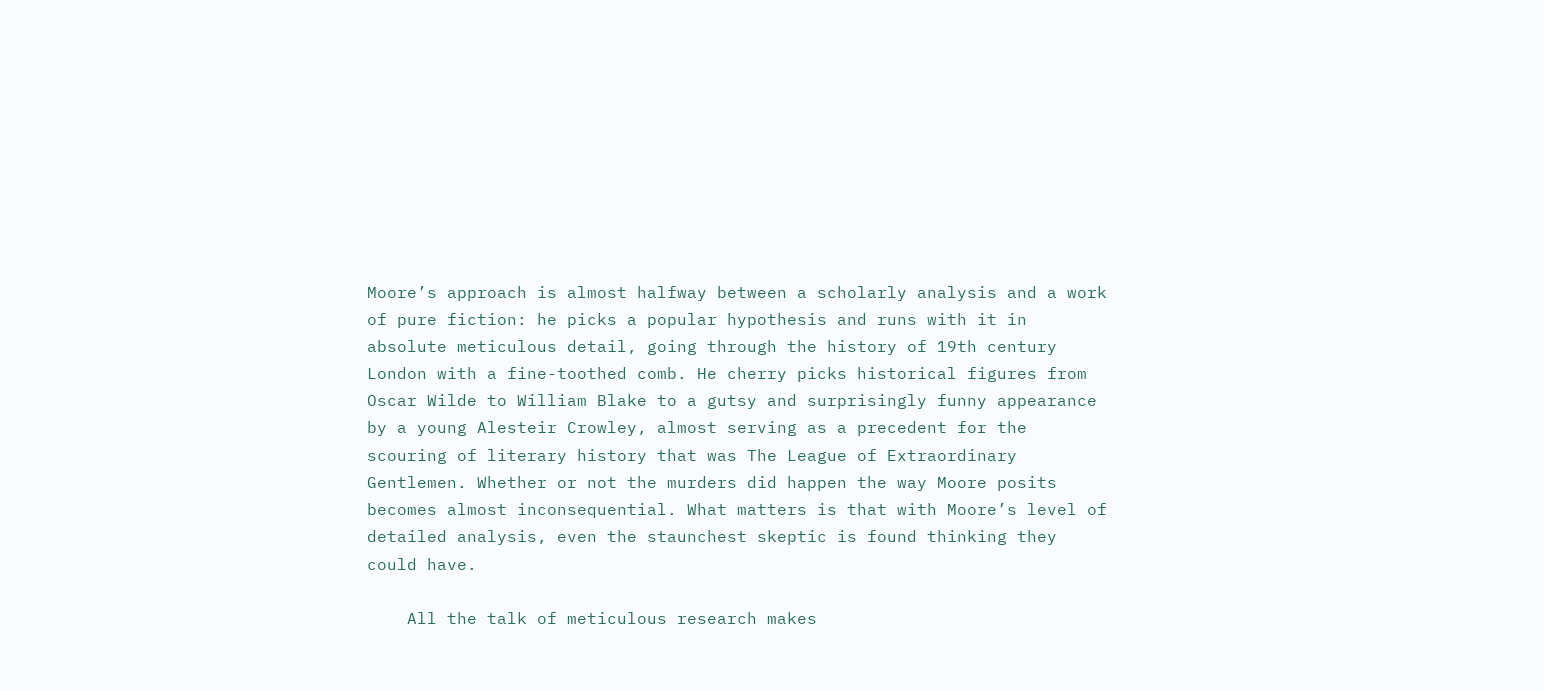Moore’s approach is almost halfway between a scholarly analysis and a work of pure fiction: he picks a popular hypothesis and runs with it in absolute meticulous detail, going through the history of 19th century London with a fine-toothed comb. He cherry picks historical figures from Oscar Wilde to William Blake to a gutsy and surprisingly funny appearance by a young Alesteir Crowley, almost serving as a precedent for the scouring of literary history that was The League of Extraordinary Gentlemen. Whether or not the murders did happen the way Moore posits becomes almost inconsequential. What matters is that with Moore’s level of detailed analysis, even the staunchest skeptic is found thinking they could have.

    All the talk of meticulous research makes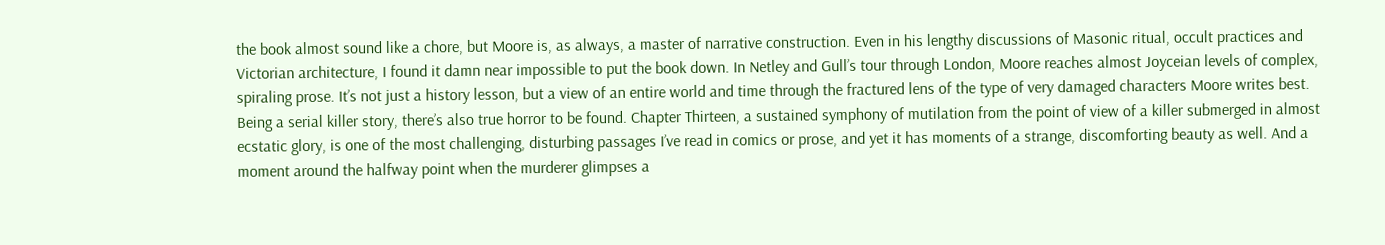the book almost sound like a chore, but Moore is, as always, a master of narrative construction. Even in his lengthy discussions of Masonic ritual, occult practices and Victorian architecture, I found it damn near impossible to put the book down. In Netley and Gull’s tour through London, Moore reaches almost Joyceian levels of complex, spiraling prose. It’s not just a history lesson, but a view of an entire world and time through the fractured lens of the type of very damaged characters Moore writes best. Being a serial killer story, there’s also true horror to be found. Chapter Thirteen, a sustained symphony of mutilation from the point of view of a killer submerged in almost ecstatic glory, is one of the most challenging, disturbing passages I’ve read in comics or prose, and yet it has moments of a strange, discomforting beauty as well. And a moment around the halfway point when the murderer glimpses a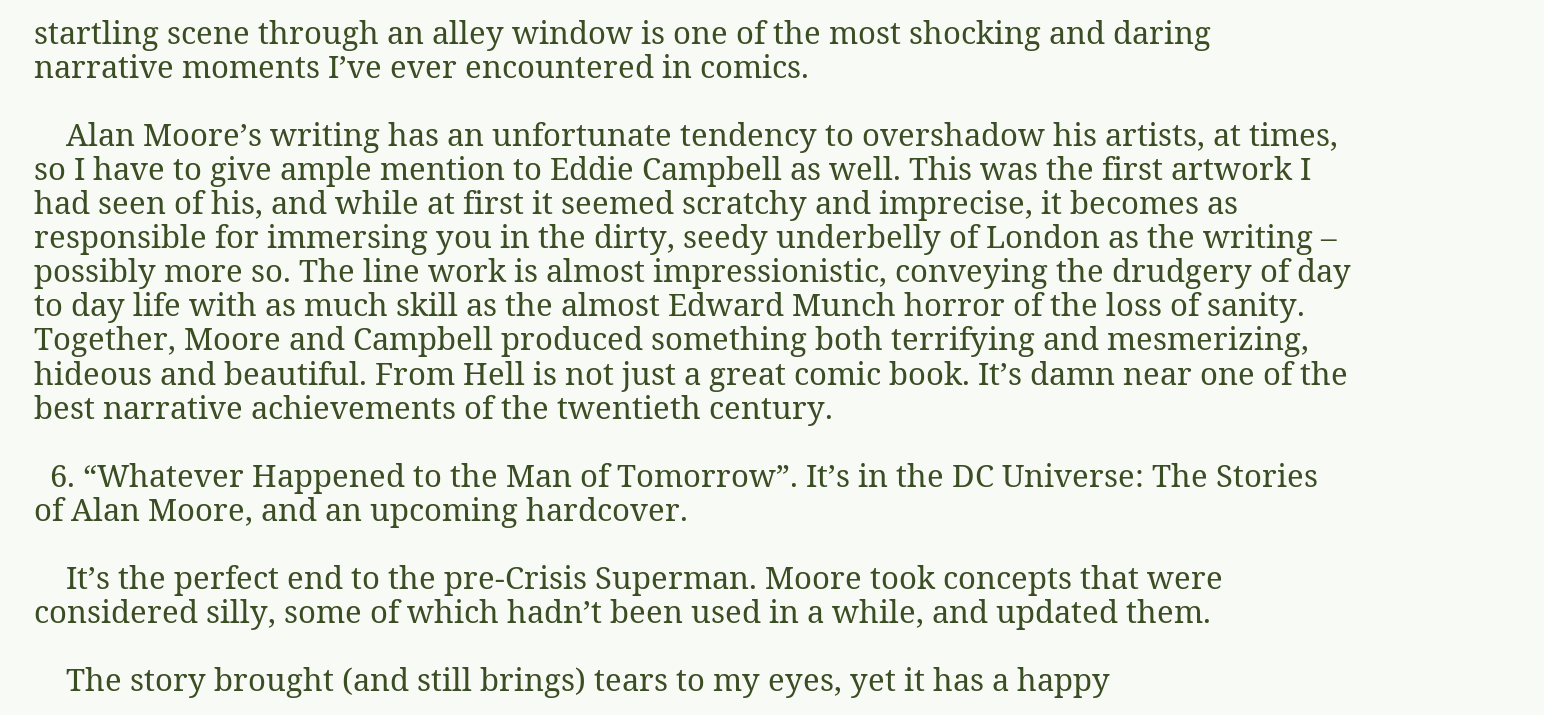startling scene through an alley window is one of the most shocking and daring narrative moments I’ve ever encountered in comics.

    Alan Moore’s writing has an unfortunate tendency to overshadow his artists, at times, so I have to give ample mention to Eddie Campbell as well. This was the first artwork I had seen of his, and while at first it seemed scratchy and imprecise, it becomes as responsible for immersing you in the dirty, seedy underbelly of London as the writing – possibly more so. The line work is almost impressionistic, conveying the drudgery of day to day life with as much skill as the almost Edward Munch horror of the loss of sanity. Together, Moore and Campbell produced something both terrifying and mesmerizing, hideous and beautiful. From Hell is not just a great comic book. It’s damn near one of the best narrative achievements of the twentieth century.

  6. “Whatever Happened to the Man of Tomorrow”. It’s in the DC Universe: The Stories of Alan Moore, and an upcoming hardcover.

    It’s the perfect end to the pre-Crisis Superman. Moore took concepts that were considered silly, some of which hadn’t been used in a while, and updated them.

    The story brought (and still brings) tears to my eyes, yet it has a happy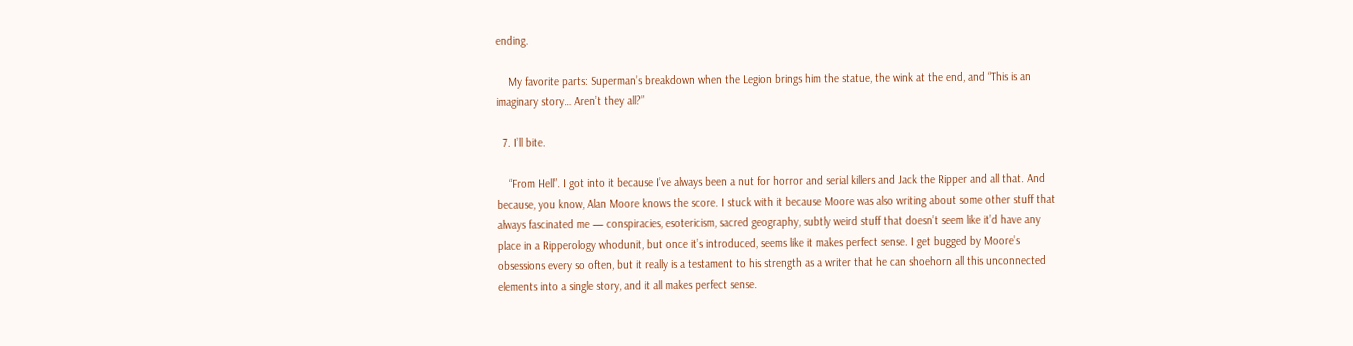ending.

    My favorite parts: Superman’s breakdown when the Legion brings him the statue, the wink at the end, and “This is an imaginary story… Aren’t they all?”

  7. I’ll bite.

    “From Hell”. I got into it because I’ve always been a nut for horror and serial killers and Jack the Ripper and all that. And because, you know, Alan Moore knows the score. I stuck with it because Moore was also writing about some other stuff that always fascinated me — conspiracies, esotericism, sacred geography, subtly weird stuff that doesn’t seem like it’d have any place in a Ripperology whodunit, but once it’s introduced, seems like it makes perfect sense. I get bugged by Moore’s obsessions every so often, but it really is a testament to his strength as a writer that he can shoehorn all this unconnected elements into a single story, and it all makes perfect sense.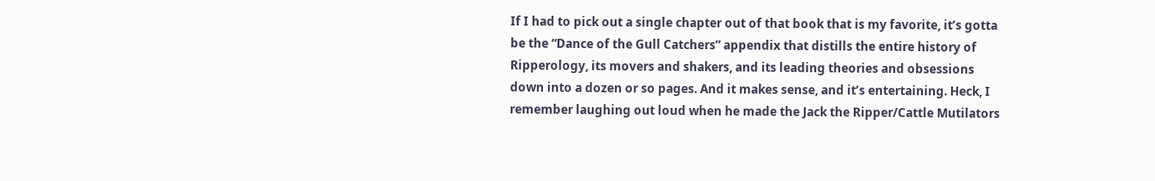If I had to pick out a single chapter out of that book that is my favorite, it’s gotta be the “Dance of the Gull Catchers” appendix that distills the entire history of Ripperology, its movers and shakers, and its leading theories and obsessions down into a dozen or so pages. And it makes sense, and it’s entertaining. Heck, I remember laughing out loud when he made the Jack the Ripper/Cattle Mutilators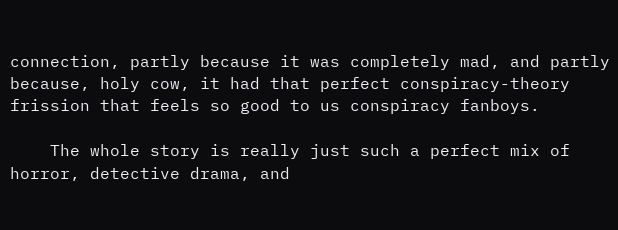connection, partly because it was completely mad, and partly because, holy cow, it had that perfect conspiracy-theory frission that feels so good to us conspiracy fanboys.

    The whole story is really just such a perfect mix of horror, detective drama, and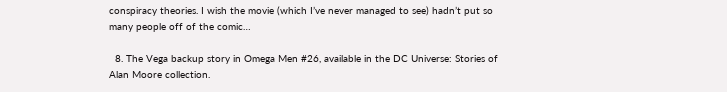conspiracy theories. I wish the movie (which I’ve never managed to see) hadn’t put so many people off of the comic…

  8. The Vega backup story in Omega Men #26, available in the DC Universe: Stories of Alan Moore collection.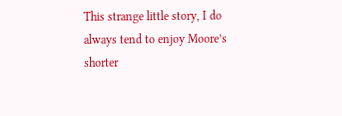This strange little story, I do always tend to enjoy Moore’s shorter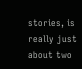stories, is really just about two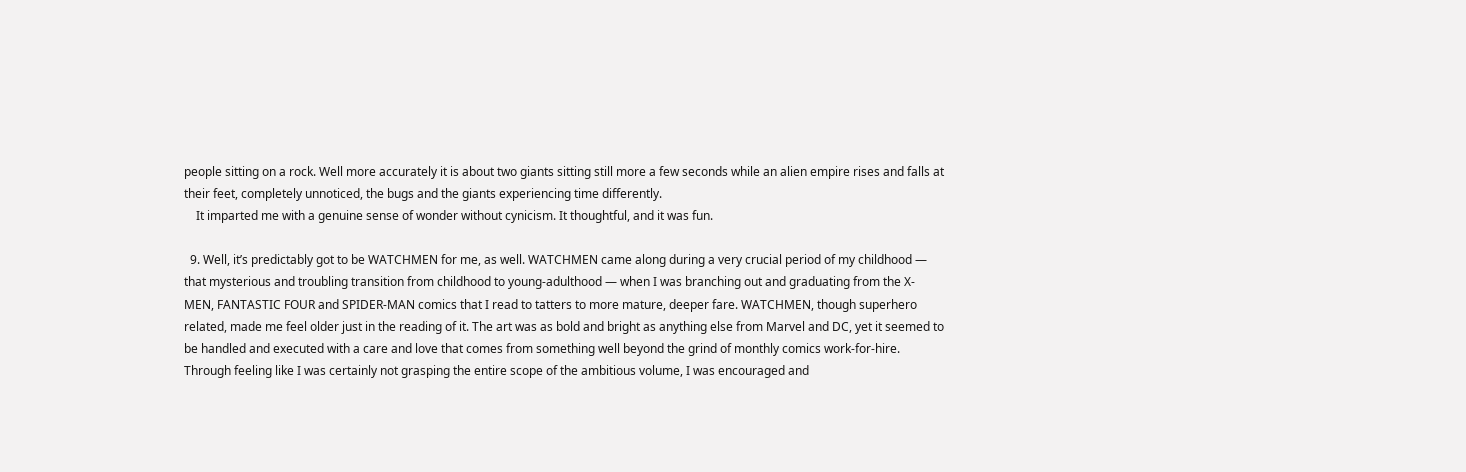people sitting on a rock. Well more accurately it is about two giants sitting still more a few seconds while an alien empire rises and falls at their feet, completely unnoticed, the bugs and the giants experiencing time differently.
    It imparted me with a genuine sense of wonder without cynicism. It thoughtful, and it was fun.

  9. Well, it’s predictably got to be WATCHMEN for me, as well. WATCHMEN came along during a very crucial period of my childhood — that mysterious and troubling transition from childhood to young-adulthood — when I was branching out and graduating from the X-MEN, FANTASTIC FOUR and SPIDER-MAN comics that I read to tatters to more mature, deeper fare. WATCHMEN, though superhero related, made me feel older just in the reading of it. The art was as bold and bright as anything else from Marvel and DC, yet it seemed to be handled and executed with a care and love that comes from something well beyond the grind of monthly comics work-for-hire. Through feeling like I was certainly not grasping the entire scope of the ambitious volume, I was encouraged and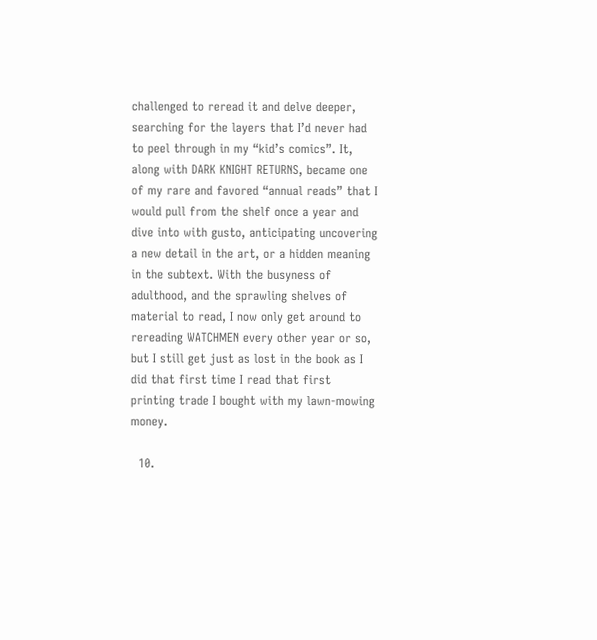challenged to reread it and delve deeper, searching for the layers that I’d never had to peel through in my “kid’s comics”. It, along with DARK KNIGHT RETURNS, became one of my rare and favored “annual reads” that I would pull from the shelf once a year and dive into with gusto, anticipating uncovering a new detail in the art, or a hidden meaning in the subtext. With the busyness of adulthood, and the sprawling shelves of material to read, I now only get around to rereading WATCHMEN every other year or so, but I still get just as lost in the book as I did that first time I read that first printing trade I bought with my lawn-mowing money.

  10.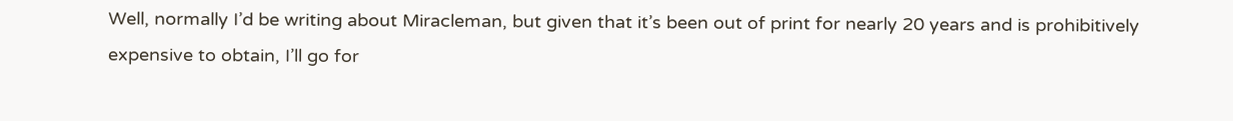Well, normally I’d be writing about Miracleman, but given that it’s been out of print for nearly 20 years and is prohibitively expensive to obtain, I’ll go for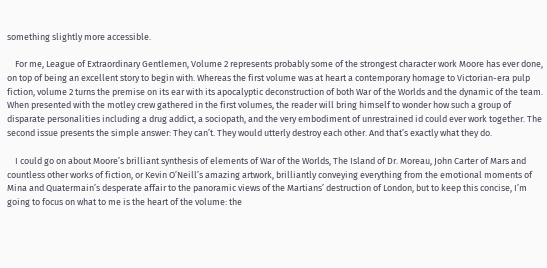something slightly more accessible.

    For me, League of Extraordinary Gentlemen, Volume 2 represents probably some of the strongest character work Moore has ever done, on top of being an excellent story to begin with. Whereas the first volume was at heart a contemporary homage to Victorian-era pulp fiction, volume 2 turns the premise on its ear with its apocalyptic deconstruction of both War of the Worlds and the dynamic of the team. When presented with the motley crew gathered in the first volumes, the reader will bring himself to wonder how such a group of disparate personalities including a drug addict, a sociopath, and the very embodiment of unrestrained id could ever work together. The second issue presents the simple answer: They can’t. They would utterly destroy each other. And that’s exactly what they do.

    I could go on about Moore’s brilliant synthesis of elements of War of the Worlds, The Island of Dr. Moreau, John Carter of Mars and countless other works of fiction, or Kevin O’Neill’s amazing artwork, brilliantly conveying everything from the emotional moments of Mina and Quatermain’s desperate affair to the panoramic views of the Martians’ destruction of London, but to keep this concise, I’m going to focus on what to me is the heart of the volume: the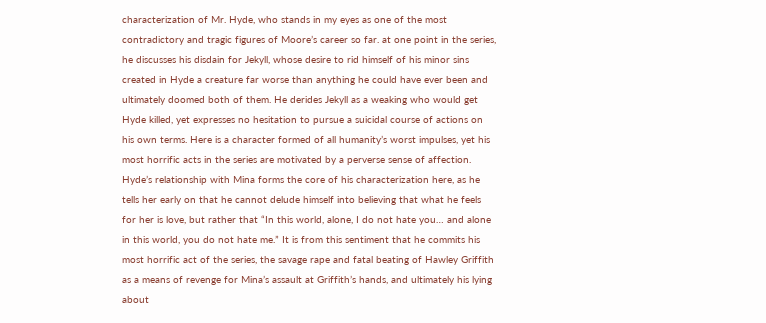characterization of Mr. Hyde, who stands in my eyes as one of the most contradictory and tragic figures of Moore’s career so far. at one point in the series, he discusses his disdain for Jekyll, whose desire to rid himself of his minor sins created in Hyde a creature far worse than anything he could have ever been and ultimately doomed both of them. He derides Jekyll as a weaking who would get Hyde killed, yet expresses no hesitation to pursue a suicidal course of actions on his own terms. Here is a character formed of all humanity’s worst impulses, yet his most horrific acts in the series are motivated by a perverse sense of affection. Hyde’s relationship with Mina forms the core of his characterization here, as he tells her early on that he cannot delude himself into believing that what he feels for her is love, but rather that “In this world, alone, I do not hate you… and alone in this world, you do not hate me.” It is from this sentiment that he commits his most horrific act of the series, the savage rape and fatal beating of Hawley Griffith as a means of revenge for Mina’s assault at Griffith’s hands, and ultimately his lying about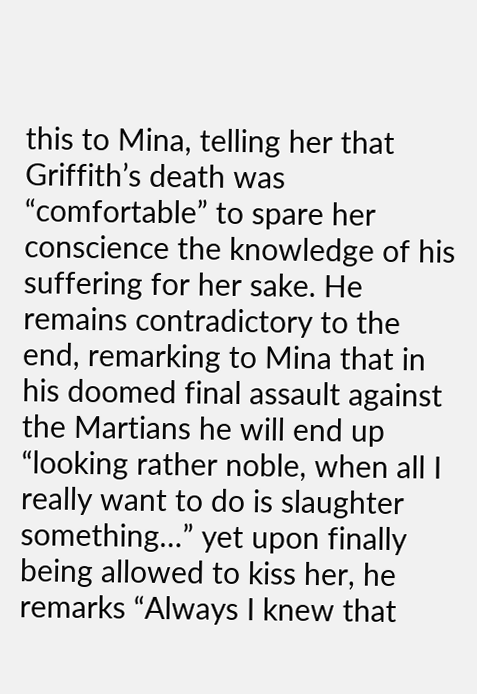this to Mina, telling her that Griffith’s death was “comfortable” to spare her conscience the knowledge of his suffering for her sake. He remains contradictory to the end, remarking to Mina that in his doomed final assault against the Martians he will end up “looking rather noble, when all I really want to do is slaughter something…” yet upon finally being allowed to kiss her, he remarks “Always I knew that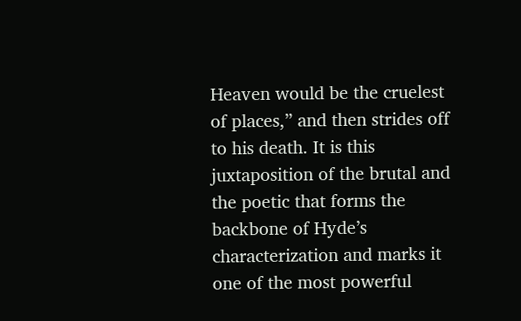Heaven would be the cruelest of places,” and then strides off to his death. It is this juxtaposition of the brutal and the poetic that forms the backbone of Hyde’s characterization and marks it one of the most powerful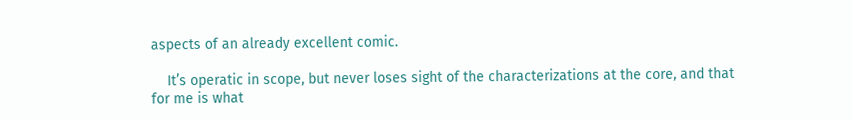aspects of an already excellent comic.

    It’s operatic in scope, but never loses sight of the characterizations at the core, and that for me is what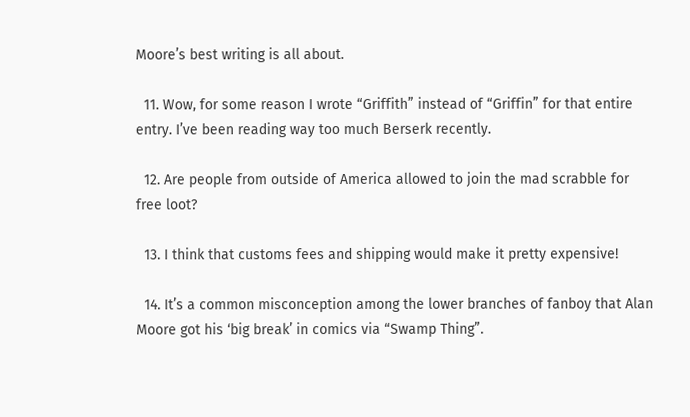Moore’s best writing is all about.

  11. Wow, for some reason I wrote “Griffith” instead of “Griffin” for that entire entry. I’ve been reading way too much Berserk recently.

  12. Are people from outside of America allowed to join the mad scrabble for free loot?

  13. I think that customs fees and shipping would make it pretty expensive!

  14. It’s a common misconception among the lower branches of fanboy that Alan Moore got his ‘big break’ in comics via “Swamp Thing”.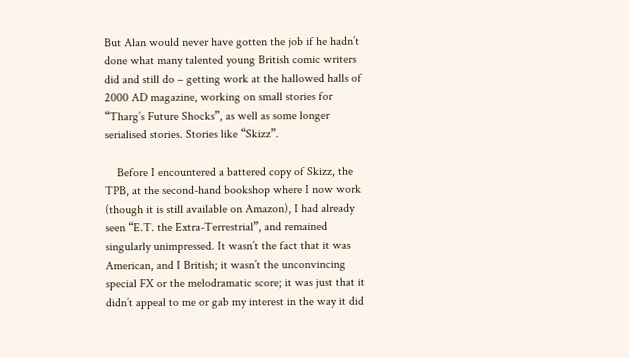But Alan would never have gotten the job if he hadn’t done what many talented young British comic writers did and still do – getting work at the hallowed halls of 2000 AD magazine, working on small stories for “Tharg’s Future Shocks”, as well as some longer serialised stories. Stories like “Skizz”.

    Before I encountered a battered copy of Skizz, the TPB, at the second-hand bookshop where I now work (though it is still available on Amazon), I had already seen “E.T. the Extra-Terrestrial”, and remained singularly unimpressed. It wasn’t the fact that it was American, and I British; it wasn’t the unconvincing special FX or the melodramatic score; it was just that it didn’t appeal to me or gab my interest in the way it did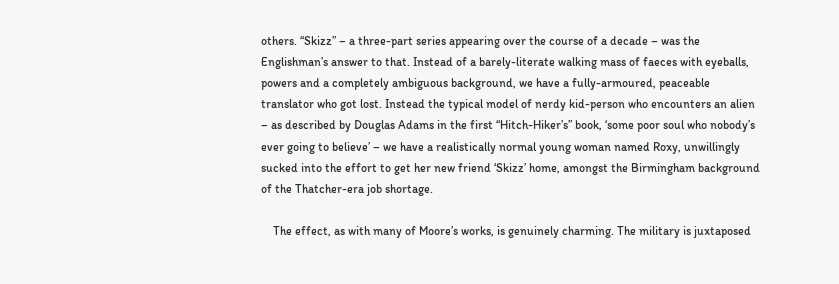others. “Skizz” – a three-part series appearing over the course of a decade – was the Englishman’s answer to that. Instead of a barely-literate walking mass of faeces with eyeballs, powers and a completely ambiguous background, we have a fully-armoured, peaceable translator who got lost. Instead the typical model of nerdy kid-person who encounters an alien – as described by Douglas Adams in the first “Hitch-Hiker’s” book, ‘some poor soul who nobody’s ever going to believe’ – we have a realistically normal young woman named Roxy, unwillingly sucked into the effort to get her new friend ‘Skizz’ home, amongst the Birmingham background of the Thatcher-era job shortage.

    The effect, as with many of Moore’s works, is genuinely charming. The military is juxtaposed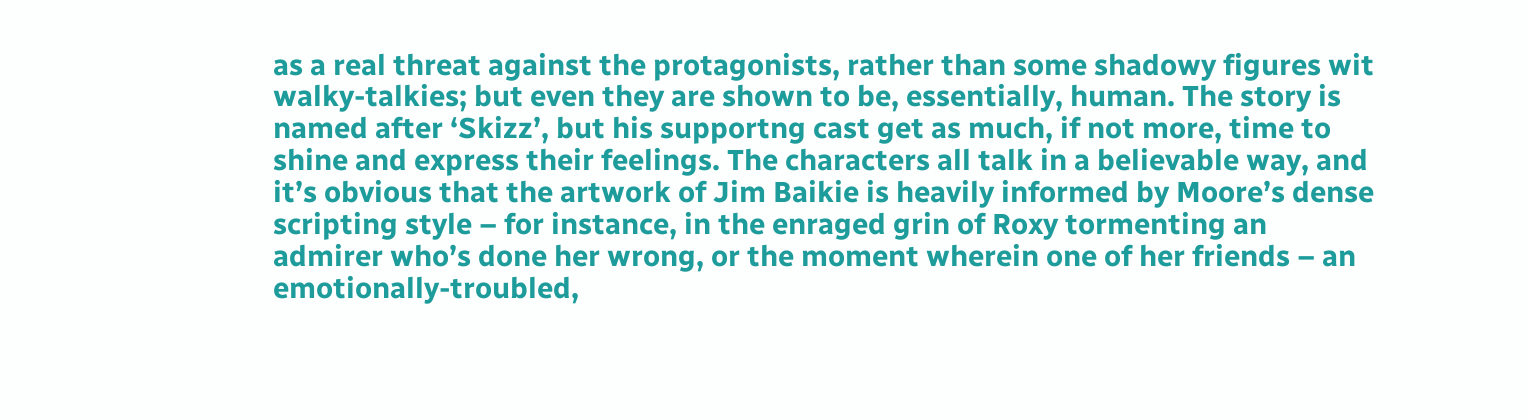as a real threat against the protagonists, rather than some shadowy figures wit walky-talkies; but even they are shown to be, essentially, human. The story is named after ‘Skizz’, but his supportng cast get as much, if not more, time to shine and express their feelings. The characters all talk in a believable way, and it’s obvious that the artwork of Jim Baikie is heavily informed by Moore’s dense scripting style – for instance, in the enraged grin of Roxy tormenting an admirer who’s done her wrong, or the moment wherein one of her friends – an emotionally-troubled,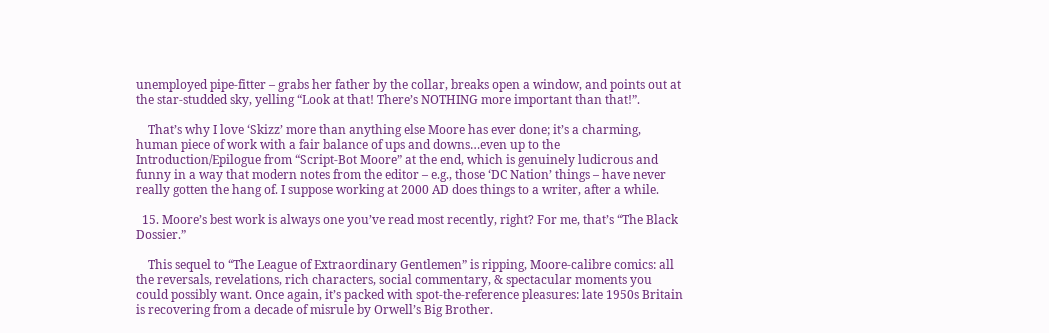unemployed pipe-fitter – grabs her father by the collar, breaks open a window, and points out at the star-studded sky, yelling “Look at that! There’s NOTHING more important than that!”.

    That’s why I love ‘Skizz’ more than anything else Moore has ever done; it’s a charming, human piece of work with a fair balance of ups and downs…even up to the Introduction/Epilogue from “Script-Bot Moore” at the end, which is genuinely ludicrous and funny in a way that modern notes from the editor – e.g., those ‘DC Nation’ things – have never really gotten the hang of. I suppose working at 2000 AD does things to a writer, after a while.

  15. Moore’s best work is always one you’ve read most recently, right? For me, that’s “The Black Dossier.”

    This sequel to “The League of Extraordinary Gentlemen” is ripping, Moore-calibre comics: all the reversals, revelations, rich characters, social commentary, & spectacular moments you could possibly want. Once again, it’s packed with spot-the-reference pleasures: late 1950s Britain is recovering from a decade of misrule by Orwell’s Big Brother.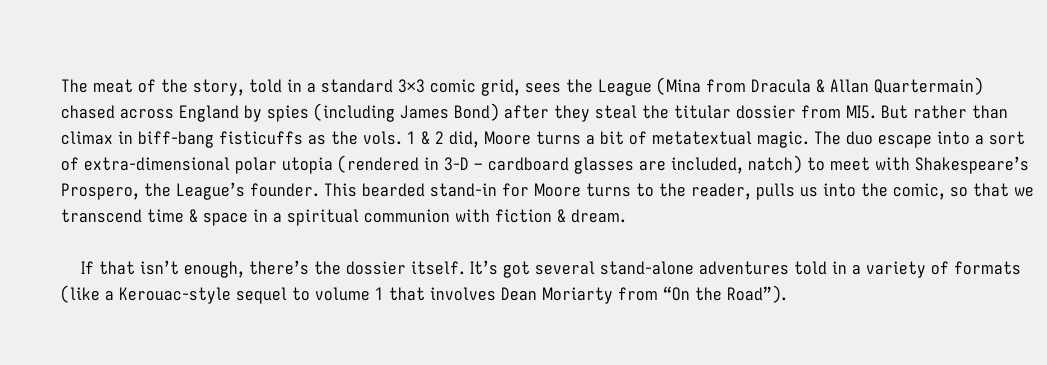The meat of the story, told in a standard 3×3 comic grid, sees the League (Mina from Dracula & Allan Quartermain) chased across England by spies (including James Bond) after they steal the titular dossier from MI5. But rather than climax in biff-bang fisticuffs as the vols. 1 & 2 did, Moore turns a bit of metatextual magic. The duo escape into a sort of extra-dimensional polar utopia (rendered in 3-D – cardboard glasses are included, natch) to meet with Shakespeare’s Prospero, the League’s founder. This bearded stand-in for Moore turns to the reader, pulls us into the comic, so that we transcend time & space in a spiritual communion with fiction & dream.

    If that isn’t enough, there’s the dossier itself. It’s got several stand-alone adventures told in a variety of formats (like a Kerouac-style sequel to volume 1 that involves Dean Moriarty from “On the Road”).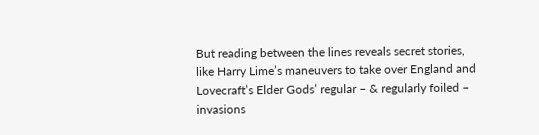But reading between the lines reveals secret stories, like Harry Lime’s maneuvers to take over England and Lovecraft’s Elder Gods’ regular – & regularly foiled – invasions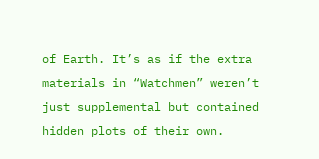of Earth. It’s as if the extra materials in “Watchmen” weren’t just supplemental but contained hidden plots of their own.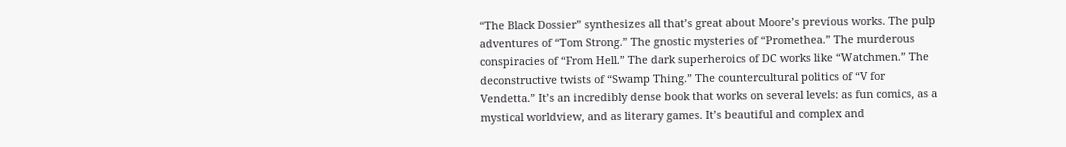“The Black Dossier” synthesizes all that’s great about Moore’s previous works. The pulp adventures of “Tom Strong.” The gnostic mysteries of “Promethea.” The murderous conspiracies of “From Hell.” The dark superheroics of DC works like “Watchmen.” The deconstructive twists of “Swamp Thing.” The countercultural politics of “V for Vendetta.” It’s an incredibly dense book that works on several levels: as fun comics, as a mystical worldview, and as literary games. It’s beautiful and complex and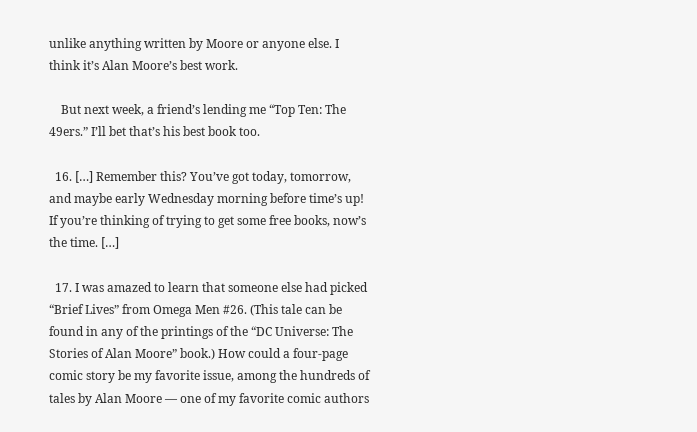unlike anything written by Moore or anyone else. I think it’s Alan Moore’s best work.

    But next week, a friend’s lending me “Top Ten: The 49ers.” I’ll bet that’s his best book too.

  16. […] Remember this? You’ve got today, tomorrow, and maybe early Wednesday morning before time’s up! If you’re thinking of trying to get some free books, now’s the time. […]

  17. I was amazed to learn that someone else had picked “Brief Lives” from Omega Men #26. (This tale can be found in any of the printings of the “DC Universe: The Stories of Alan Moore” book.) How could a four-page comic story be my favorite issue, among the hundreds of tales by Alan Moore — one of my favorite comic authors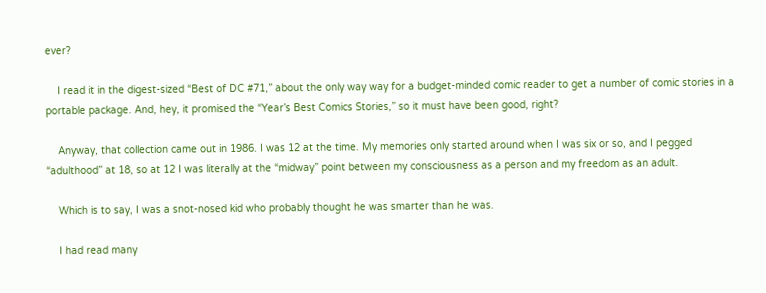ever?

    I read it in the digest-sized “Best of DC #71,” about the only way way for a budget-minded comic reader to get a number of comic stories in a portable package. And, hey, it promised the “Year’s Best Comics Stories,” so it must have been good, right?

    Anyway, that collection came out in 1986. I was 12 at the time. My memories only started around when I was six or so, and I pegged “adulthood” at 18, so at 12 I was literally at the “midway” point between my consciousness as a person and my freedom as an adult.

    Which is to say, I was a snot-nosed kid who probably thought he was smarter than he was.

    I had read many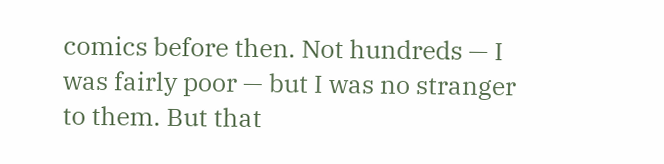comics before then. Not hundreds — I was fairly poor — but I was no stranger to them. But that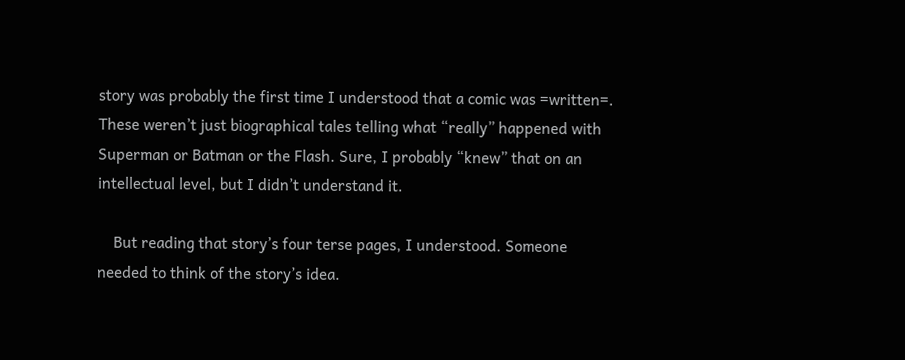story was probably the first time I understood that a comic was =written=. These weren’t just biographical tales telling what “really” happened with Superman or Batman or the Flash. Sure, I probably “knew” that on an intellectual level, but I didn’t understand it.

    But reading that story’s four terse pages, I understood. Someone needed to think of the story’s idea.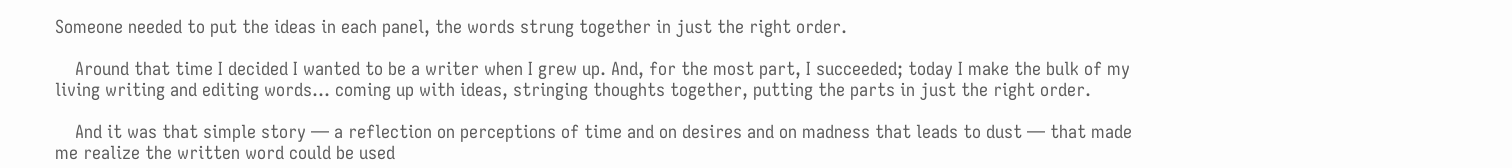Someone needed to put the ideas in each panel, the words strung together in just the right order.

    Around that time I decided I wanted to be a writer when I grew up. And, for the most part, I succeeded; today I make the bulk of my living writing and editing words… coming up with ideas, stringing thoughts together, putting the parts in just the right order.

    And it was that simple story — a reflection on perceptions of time and on desires and on madness that leads to dust — that made me realize the written word could be used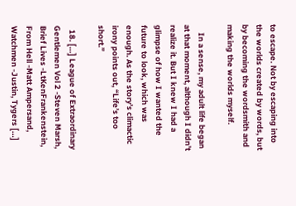to escape. Not by escaping into the worlds created by words, but by becoming the wordsmith and making the worlds myself.

    In a sense, my adult life began at that moment, although I didn’t realize it. But I knew I had a glimpse of how I wanted the future to look, which was enough. As the story’s climactic irony points out, “Life’s too short.”

  18. […] League of Extraordinary Gentlemen Vol 2 -Steven Marsh, Brief Lives -LtKenFrankenstein, From Hell -Matt Ampersand, Watchmen -Justin, Tygers […]